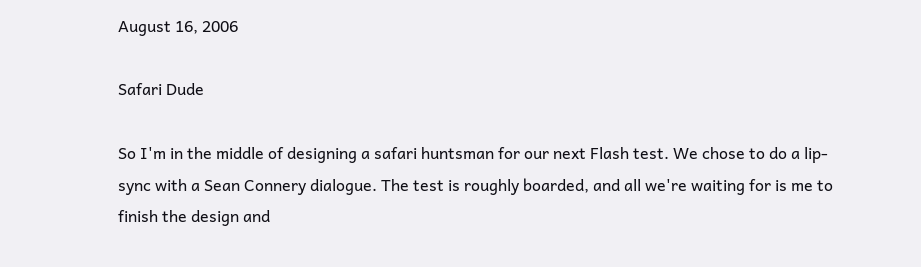August 16, 2006

Safari Dude

So I'm in the middle of designing a safari huntsman for our next Flash test. We chose to do a lip-sync with a Sean Connery dialogue. The test is roughly boarded, and all we're waiting for is me to finish the design and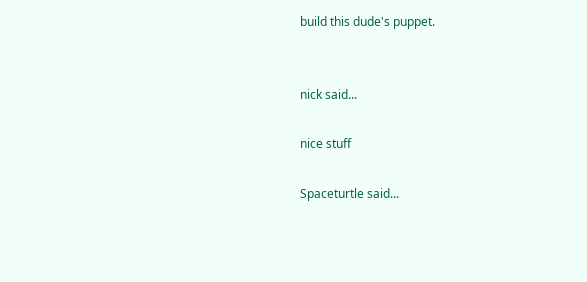build this dude's puppet.


nick said...

nice stuff

Spaceturtle said...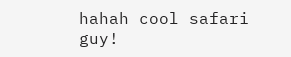hahah cool safari guy!